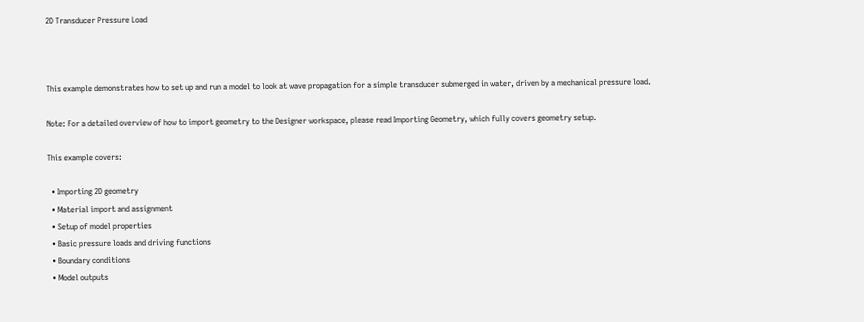2D Transducer Pressure Load



This example demonstrates how to set up and run a model to look at wave propagation for a simple transducer submerged in water, driven by a mechanical pressure load.

Note: For a detailed overview of how to import geometry to the Designer workspace, please read Importing Geometry, which fully covers geometry setup.

This example covers:

  • Importing 2D geometry
  • Material import and assignment
  • Setup of model properties
  • Basic pressure loads and driving functions
  • Boundary conditions
  • Model outputs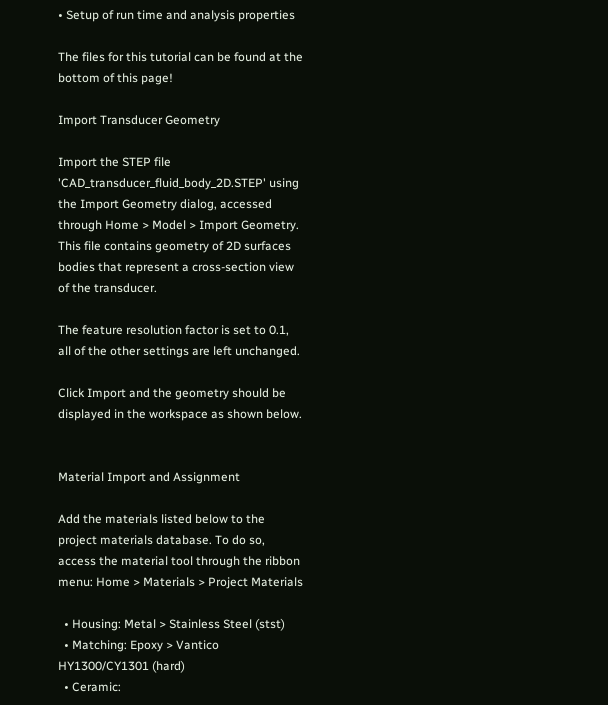• Setup of run time and analysis properties

The files for this tutorial can be found at the bottom of this page!

Import Transducer Geometry

Import the STEP file 'CAD_transducer_fluid_body_2D.STEP' using the Import Geometry dialog, accessed through Home > Model > Import Geometry. This file contains geometry of 2D surfaces bodies that represent a cross-section view of the transducer.

The feature resolution factor is set to 0.1, all of the other settings are left unchanged.

Click Import and the geometry should be displayed in the workspace as shown below.


Material Import and Assignment

Add the materials listed below to the project materials database. To do so, access the material tool through the ribbon menu: Home > Materials > Project Materials

  • Housing: Metal > Stainless Steel (stst)
  • Matching: Epoxy > Vantico HY1300/CY1301 (hard)
  • Ceramic: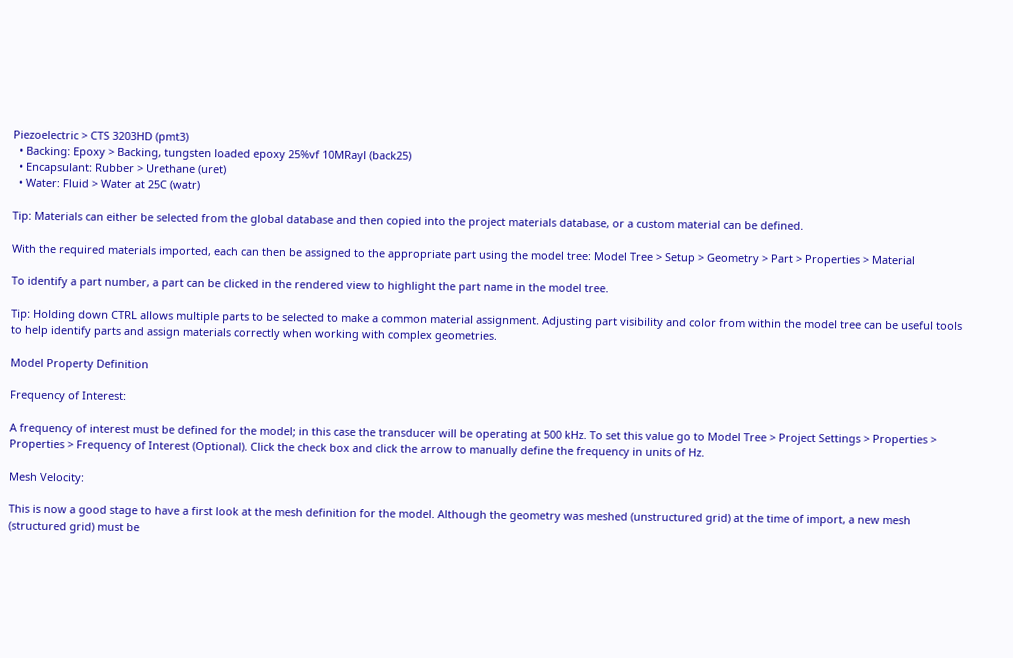Piezoelectric > CTS 3203HD (pmt3)
  • Backing: Epoxy > Backing, tungsten loaded epoxy 25%vf 10MRayl (back25)
  • Encapsulant: Rubber > Urethane (uret)
  • Water: Fluid > Water at 25C (watr)

Tip: Materials can either be selected from the global database and then copied into the project materials database, or a custom material can be defined.

With the required materials imported, each can then be assigned to the appropriate part using the model tree: Model Tree > Setup > Geometry > Part > Properties > Material

To identify a part number, a part can be clicked in the rendered view to highlight the part name in the model tree.

Tip: Holding down CTRL allows multiple parts to be selected to make a common material assignment. Adjusting part visibility and color from within the model tree can be useful tools to help identify parts and assign materials correctly when working with complex geometries.

Model Property Definition

Frequency of Interest:

A frequency of interest must be defined for the model; in this case the transducer will be operating at 500 kHz. To set this value go to Model Tree > Project Settings > Properties > Properties > Frequency of Interest (Optional). Click the check box and click the arrow to manually define the frequency in units of Hz.

Mesh Velocity:

This is now a good stage to have a first look at the mesh definition for the model. Although the geometry was meshed (unstructured grid) at the time of import, a new mesh (structured grid) must be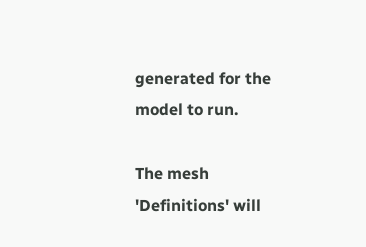generated for the model to run.

The mesh 'Definitions' will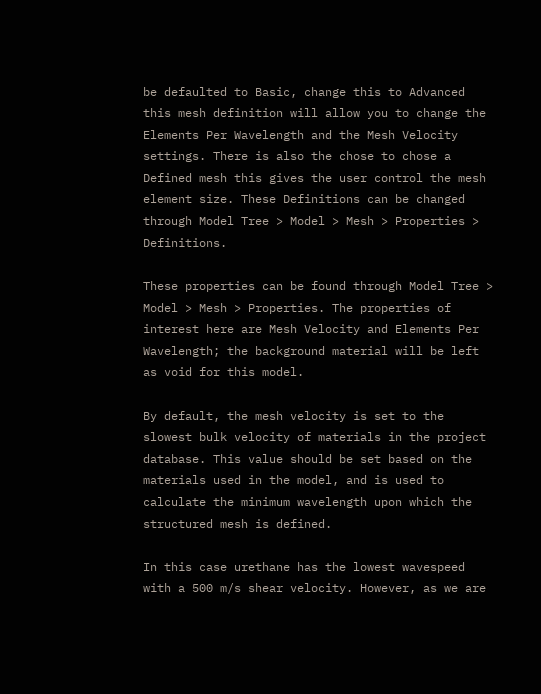be defaulted to Basic, change this to Advanced this mesh definition will allow you to change the Elements Per Wavelength and the Mesh Velocity settings. There is also the chose to chose a Defined mesh this gives the user control the mesh element size. These Definitions can be changed through Model Tree > Model > Mesh > Properties > Definitions.

These properties can be found through Model Tree > Model > Mesh > Properties. The properties of interest here are Mesh Velocity and Elements Per Wavelength; the background material will be left as void for this model.

By default, the mesh velocity is set to the slowest bulk velocity of materials in the project database. This value should be set based on the materials used in the model, and is used to calculate the minimum wavelength upon which the structured mesh is defined.

In this case urethane has the lowest wavespeed with a 500 m/s shear velocity. However, as we are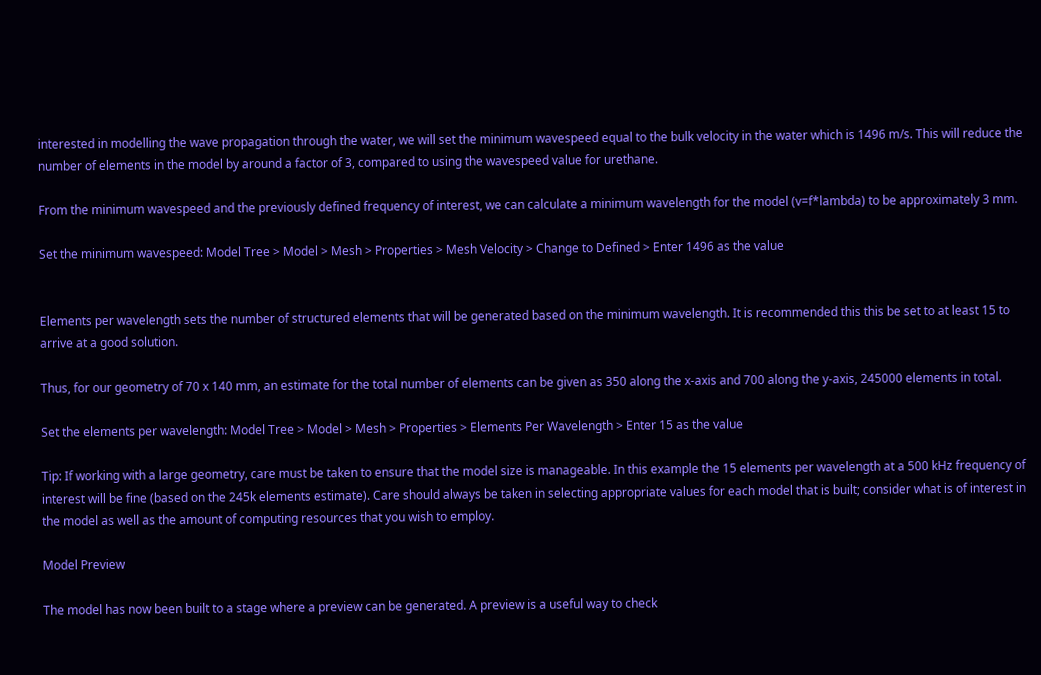interested in modelling the wave propagation through the water, we will set the minimum wavespeed equal to the bulk velocity in the water which is 1496 m/s. This will reduce the number of elements in the model by around a factor of 3, compared to using the wavespeed value for urethane.

From the minimum wavespeed and the previously defined frequency of interest, we can calculate a minimum wavelength for the model (v=f*lambda) to be approximately 3 mm.

Set the minimum wavespeed: Model Tree > Model > Mesh > Properties > Mesh Velocity > Change to Defined > Enter 1496 as the value


Elements per wavelength sets the number of structured elements that will be generated based on the minimum wavelength. It is recommended this this be set to at least 15 to arrive at a good solution.

Thus, for our geometry of 70 x 140 mm, an estimate for the total number of elements can be given as 350 along the x-axis and 700 along the y-axis, 245000 elements in total.

Set the elements per wavelength: Model Tree > Model > Mesh > Properties > Elements Per Wavelength > Enter 15 as the value

Tip: If working with a large geometry, care must be taken to ensure that the model size is manageable. In this example the 15 elements per wavelength at a 500 kHz frequency of interest will be fine (based on the 245k elements estimate). Care should always be taken in selecting appropriate values for each model that is built; consider what is of interest in the model as well as the amount of computing resources that you wish to employ.

Model Preview

The model has now been built to a stage where a preview can be generated. A preview is a useful way to check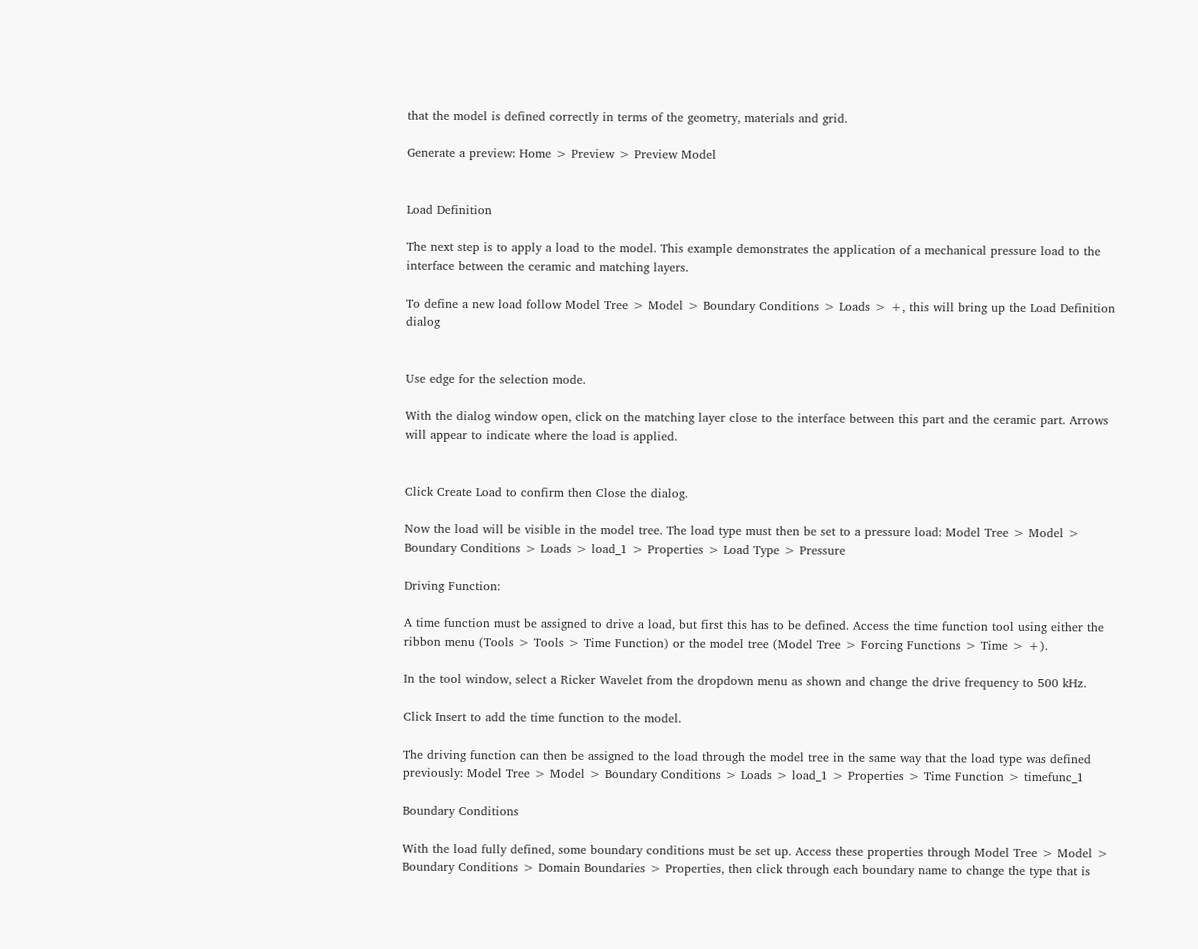that the model is defined correctly in terms of the geometry, materials and grid.

Generate a preview: Home > Preview > Preview Model


Load Definition

The next step is to apply a load to the model. This example demonstrates the application of a mechanical pressure load to the interface between the ceramic and matching layers.

To define a new load follow Model Tree > Model > Boundary Conditions > Loads > +, this will bring up the Load Definition dialog


Use edge for the selection mode.

With the dialog window open, click on the matching layer close to the interface between this part and the ceramic part. Arrows will appear to indicate where the load is applied.


Click Create Load to confirm then Close the dialog.

Now the load will be visible in the model tree. The load type must then be set to a pressure load: Model Tree > Model > Boundary Conditions > Loads > load_1 > Properties > Load Type > Pressure

Driving Function:

A time function must be assigned to drive a load, but first this has to be defined. Access the time function tool using either the ribbon menu (Tools > Tools > Time Function) or the model tree (Model Tree > Forcing Functions > Time > +).

In the tool window, select a Ricker Wavelet from the dropdown menu as shown and change the drive frequency to 500 kHz.

Click Insert to add the time function to the model.

The driving function can then be assigned to the load through the model tree in the same way that the load type was defined previously: Model Tree > Model > Boundary Conditions > Loads > load_1 > Properties > Time Function > timefunc_1

Boundary Conditions

With the load fully defined, some boundary conditions must be set up. Access these properties through Model Tree > Model > Boundary Conditions > Domain Boundaries > Properties, then click through each boundary name to change the type that is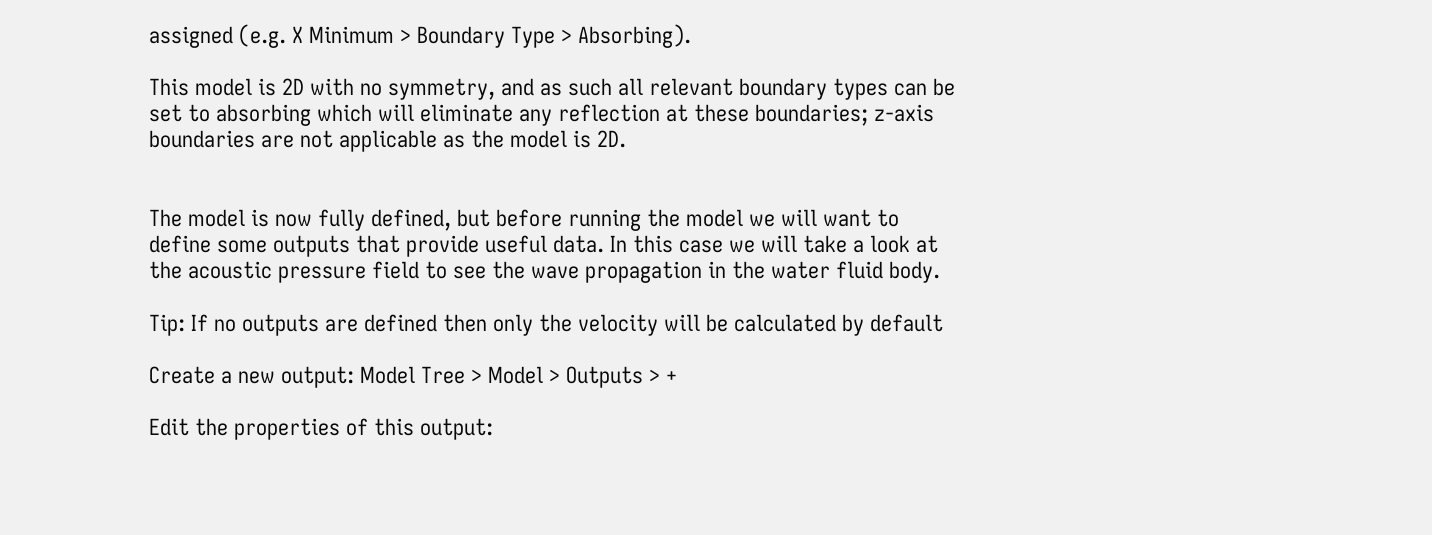assigned (e.g. X Minimum > Boundary Type > Absorbing).

This model is 2D with no symmetry, and as such all relevant boundary types can be set to absorbing which will eliminate any reflection at these boundaries; z-axis boundaries are not applicable as the model is 2D.


The model is now fully defined, but before running the model we will want to define some outputs that provide useful data. In this case we will take a look at the acoustic pressure field to see the wave propagation in the water fluid body.

Tip: If no outputs are defined then only the velocity will be calculated by default

Create a new output: Model Tree > Model > Outputs > +

Edit the properties of this output: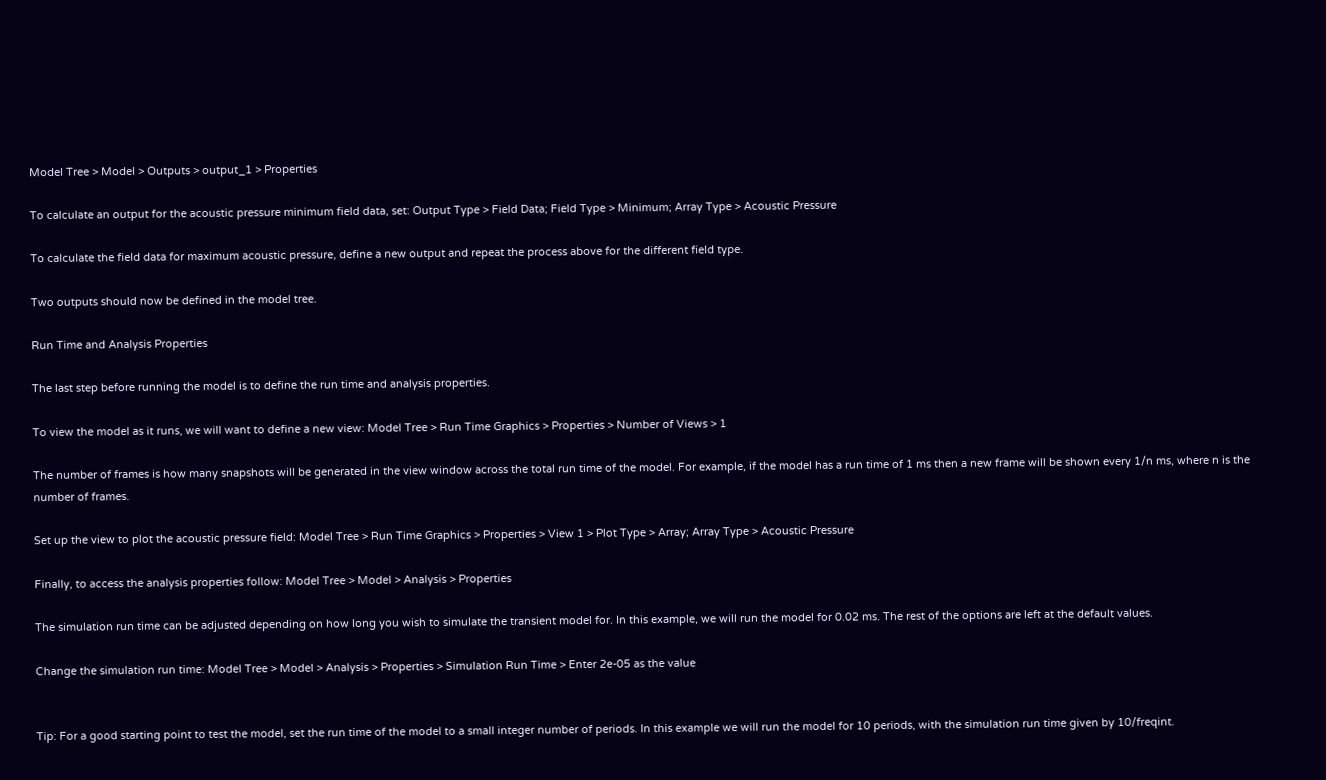Model Tree > Model > Outputs > output_1 > Properties

To calculate an output for the acoustic pressure minimum field data, set: Output Type > Field Data; Field Type > Minimum; Array Type > Acoustic Pressure

To calculate the field data for maximum acoustic pressure, define a new output and repeat the process above for the different field type.

Two outputs should now be defined in the model tree.

Run Time and Analysis Properties

The last step before running the model is to define the run time and analysis properties.

To view the model as it runs, we will want to define a new view: Model Tree > Run Time Graphics > Properties > Number of Views > 1

The number of frames is how many snapshots will be generated in the view window across the total run time of the model. For example, if the model has a run time of 1 ms then a new frame will be shown every 1/n ms, where n is the number of frames.

Set up the view to plot the acoustic pressure field: Model Tree > Run Time Graphics > Properties > View 1 > Plot Type > Array; Array Type > Acoustic Pressure

Finally, to access the analysis properties follow: Model Tree > Model > Analysis > Properties

The simulation run time can be adjusted depending on how long you wish to simulate the transient model for. In this example, we will run the model for 0.02 ms. The rest of the options are left at the default values.

Change the simulation run time: Model Tree > Model > Analysis > Properties > Simulation Run Time > Enter 2e-05 as the value


Tip: For a good starting point to test the model, set the run time of the model to a small integer number of periods. In this example we will run the model for 10 periods, with the simulation run time given by 10/freqint.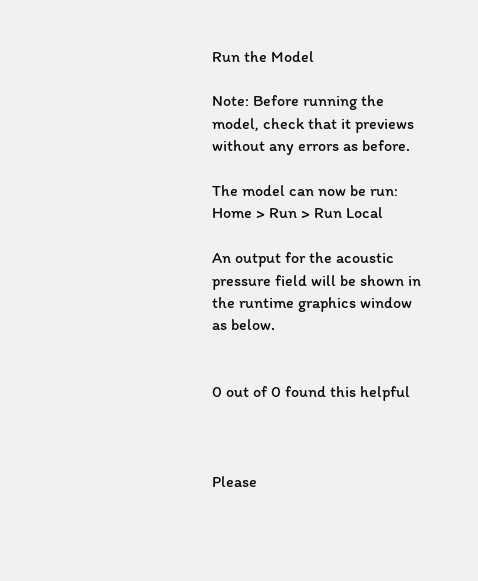Run the Model

Note: Before running the model, check that it previews without any errors as before.

The model can now be run: Home > Run > Run Local

An output for the acoustic pressure field will be shown in the runtime graphics window as below.


0 out of 0 found this helpful



Please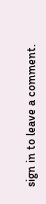sign in to leave a comment.